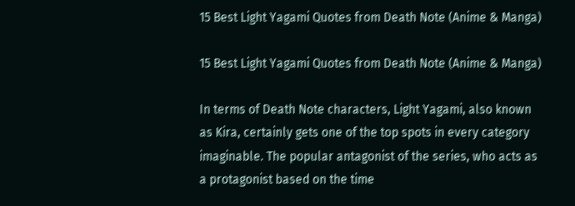15 Best Light Yagami Quotes from Death Note (Anime & Manga)

15 Best Light Yagami Quotes from Death Note (Anime & Manga)

In terms of Death Note characters, Light Yagami, also known as Kira, certainly gets one of the top spots in every category imaginable. The popular antagonist of the series, who acts as a protagonist based on the time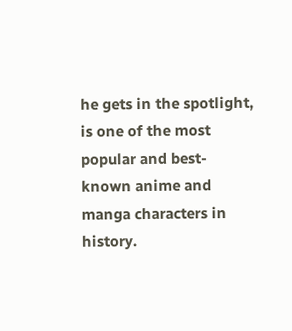he gets in the spotlight, is one of the most popular and best-known anime and manga characters in history.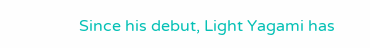Since his debut, Light Yagami has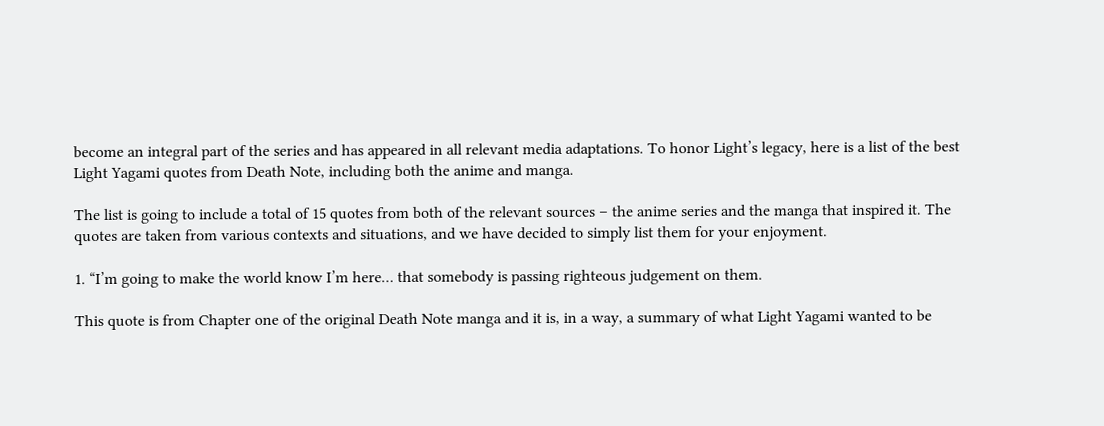become an integral part of the series and has appeared in all relevant media adaptations. To honor Light’s legacy, here is a list of the best Light Yagami quotes from Death Note, including both the anime and manga.

The list is going to include a total of 15 quotes from both of the relevant sources – the anime series and the manga that inspired it. The quotes are taken from various contexts and situations, and we have decided to simply list them for your enjoyment.

1. “I’m going to make the world know I’m here… that somebody is passing righteous judgement on them.

This quote is from Chapter one of the original Death Note manga and it is, in a way, a summary of what Light Yagami wanted to be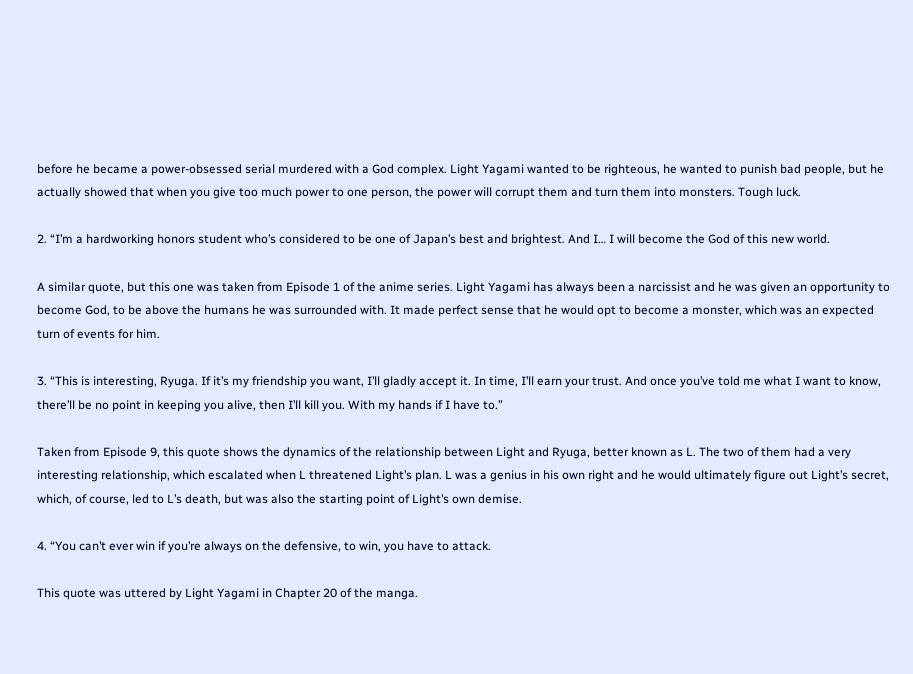before he became a power-obsessed serial murdered with a God complex. Light Yagami wanted to be righteous, he wanted to punish bad people, but he actually showed that when you give too much power to one person, the power will corrupt them and turn them into monsters. Tough luck.

2. “I’m a hardworking honors student who’s considered to be one of Japan’s best and brightest. And I… I will become the God of this new world.

A similar quote, but this one was taken from Episode 1 of the anime series. Light Yagami has always been a narcissist and he was given an opportunity to become God, to be above the humans he was surrounded with. It made perfect sense that he would opt to become a monster, which was an expected turn of events for him.

3. “This is interesting, Ryuga. If it’s my friendship you want, I’ll gladly accept it. In time, I’ll earn your trust. And once you’ve told me what I want to know, there’ll be no point in keeping you alive, then I’ll kill you. With my hands if I have to.”

Taken from Episode 9, this quote shows the dynamics of the relationship between Light and Ryuga, better known as L. The two of them had a very interesting relationship, which escalated when L threatened Light’s plan. L was a genius in his own right and he would ultimately figure out Light’s secret, which, of course, led to L’s death, but was also the starting point of Light’s own demise.

4. “You can’t ever win if you’re always on the defensive, to win, you have to attack.

This quote was uttered by Light Yagami in Chapter 20 of the manga.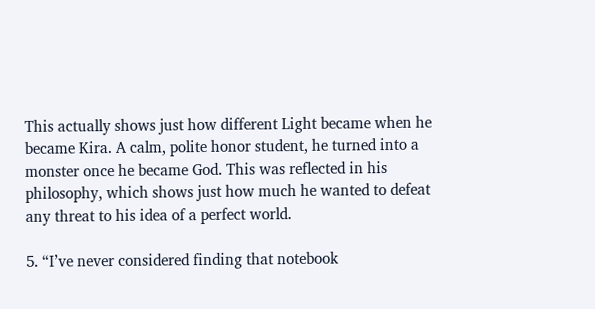This actually shows just how different Light became when he became Kira. A calm, polite honor student, he turned into a monster once he became God. This was reflected in his philosophy, which shows just how much he wanted to defeat any threat to his idea of a perfect world.

5. “I’ve never considered finding that notebook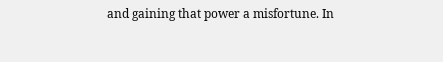and gaining that power a misfortune. In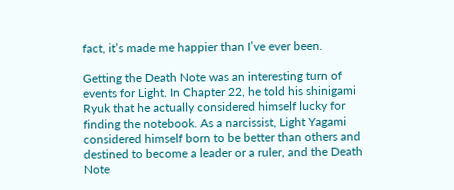fact, it’s made me happier than I’ve ever been.

Getting the Death Note was an interesting turn of events for Light. In Chapter 22, he told his shinigami Ryuk that he actually considered himself lucky for finding the notebook. As a narcissist, Light Yagami considered himself born to be better than others and destined to become a leader or a ruler, and the Death Note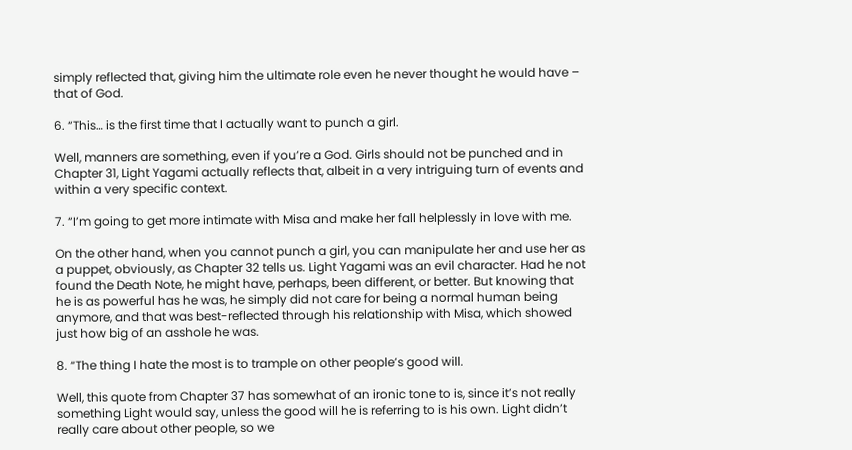simply reflected that, giving him the ultimate role even he never thought he would have – that of God.

6. “This… is the first time that I actually want to punch a girl.

Well, manners are something, even if you’re a God. Girls should not be punched and in Chapter 31, Light Yagami actually reflects that, albeit in a very intriguing turn of events and within a very specific context.

7. “I’m going to get more intimate with Misa and make her fall helplessly in love with me.

On the other hand, when you cannot punch a girl, you can manipulate her and use her as a puppet, obviously, as Chapter 32 tells us. Light Yagami was an evil character. Had he not found the Death Note, he might have, perhaps, been different, or better. But knowing that he is as powerful has he was, he simply did not care for being a normal human being anymore, and that was best-reflected through his relationship with Misa, which showed just how big of an asshole he was.

8. “The thing I hate the most is to trample on other people’s good will.

Well, this quote from Chapter 37 has somewhat of an ironic tone to is, since it’s not really something Light would say, unless the good will he is referring to is his own. Light didn’t really care about other people, so we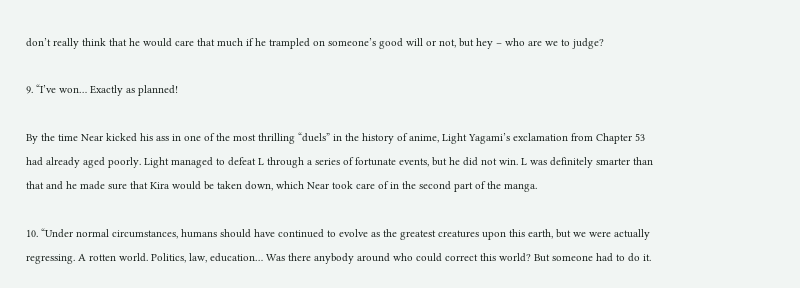don’t really think that he would care that much if he trampled on someone’s good will or not, but hey – who are we to judge?

9. “I’ve won… Exactly as planned!

By the time Near kicked his ass in one of the most thrilling “duels” in the history of anime, Light Yagami’s exclamation from Chapter 53 had already aged poorly. Light managed to defeat L through a series of fortunate events, but he did not win. L was definitely smarter than that and he made sure that Kira would be taken down, which Near took care of in the second part of the manga.

10. “Under normal circumstances, humans should have continued to evolve as the greatest creatures upon this earth, but we were actually regressing. A rotten world. Politics, law, education… Was there anybody around who could correct this world? But someone had to do it.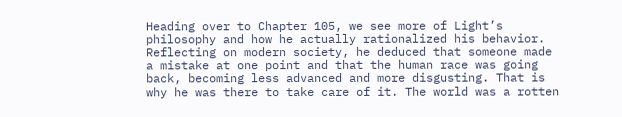Heading over to Chapter 105, we see more of Light’s philosophy and how he actually rationalized his behavior. Reflecting on modern society, he deduced that someone made a mistake at one point and that the human race was going back, becoming less advanced and more disgusting. That is why he was there to take care of it. The world was a rotten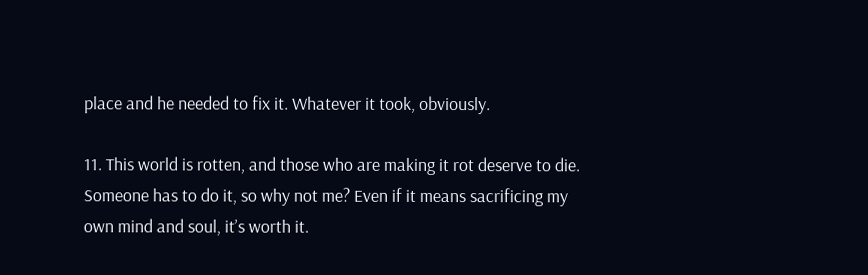place and he needed to fix it. Whatever it took, obviously.

11. This world is rotten, and those who are making it rot deserve to die. Someone has to do it, so why not me? Even if it means sacrificing my own mind and soul, it’s worth it.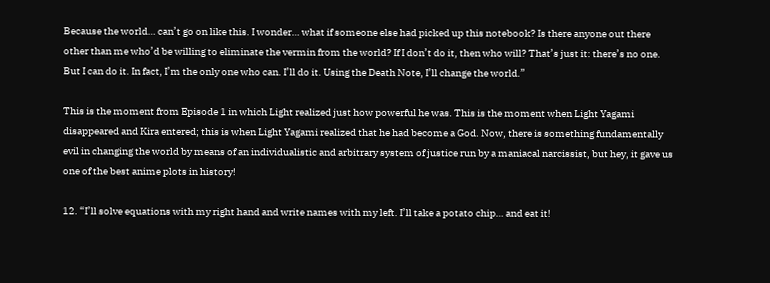Because the world… can’t go on like this. I wonder… what if someone else had picked up this notebook? Is there anyone out there other than me who’d be willing to eliminate the vermin from the world? If I don’t do it, then who will? That’s just it: there’s no one. But I can do it. In fact, I’m the only one who can. I’ll do it. Using the Death Note, I’ll change the world.”

This is the moment from Episode 1 in which Light realized just how powerful he was. This is the moment when Light Yagami disappeared and Kira entered; this is when Light Yagami realized that he had become a God. Now, there is something fundamentally evil in changing the world by means of an individualistic and arbitrary system of justice run by a maniacal narcissist, but hey, it gave us one of the best anime plots in history!

12. “I’ll solve equations with my right hand and write names with my left. I’ll take a potato chip… and eat it!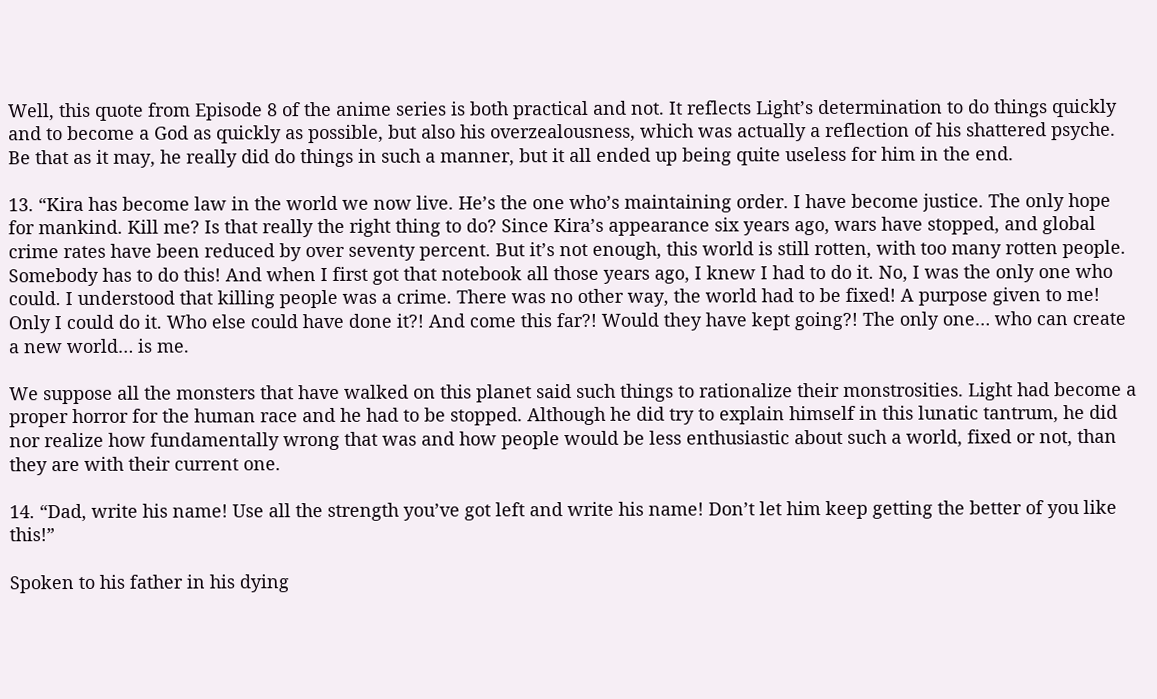Well, this quote from Episode 8 of the anime series is both practical and not. It reflects Light’s determination to do things quickly and to become a God as quickly as possible, but also his overzealousness, which was actually a reflection of his shattered psyche. Be that as it may, he really did do things in such a manner, but it all ended up being quite useless for him in the end.

13. “Kira has become law in the world we now live. He’s the one who’s maintaining order. I have become justice. The only hope for mankind. Kill me? Is that really the right thing to do? Since Kira’s appearance six years ago, wars have stopped, and global crime rates have been reduced by over seventy percent. But it’s not enough, this world is still rotten, with too many rotten people. Somebody has to do this! And when I first got that notebook all those years ago, I knew I had to do it. No, I was the only one who could. I understood that killing people was a crime. There was no other way, the world had to be fixed! A purpose given to me! Only I could do it. Who else could have done it?! And come this far?! Would they have kept going?! The only one… who can create a new world… is me.

We suppose all the monsters that have walked on this planet said such things to rationalize their monstrosities. Light had become a proper horror for the human race and he had to be stopped. Although he did try to explain himself in this lunatic tantrum, he did nor realize how fundamentally wrong that was and how people would be less enthusiastic about such a world, fixed or not, than they are with their current one.

14. “Dad, write his name! Use all the strength you’ve got left and write his name! Don’t let him keep getting the better of you like this!”

Spoken to his father in his dying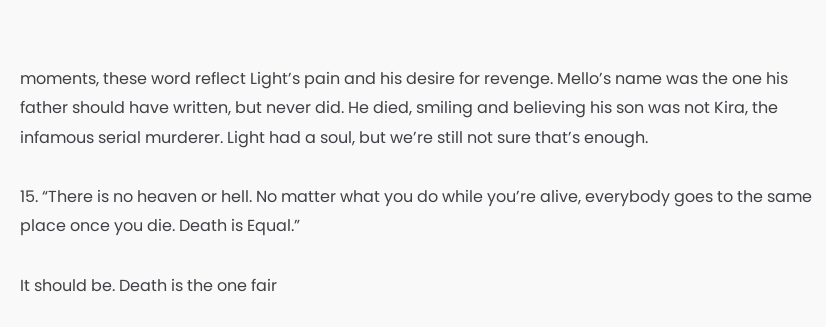moments, these word reflect Light’s pain and his desire for revenge. Mello’s name was the one his father should have written, but never did. He died, smiling and believing his son was not Kira, the infamous serial murderer. Light had a soul, but we’re still not sure that’s enough.

15. “There is no heaven or hell. No matter what you do while you’re alive, everybody goes to the same place once you die. Death is Equal.”

It should be. Death is the one fair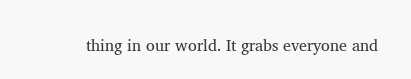thing in our world. It grabs everyone and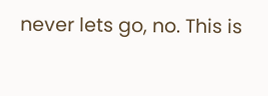never lets go, no. This is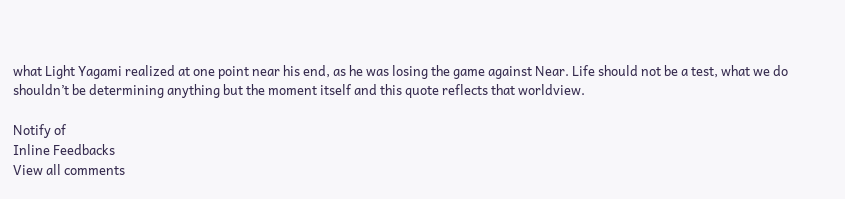what Light Yagami realized at one point near his end, as he was losing the game against Near. Life should not be a test, what we do shouldn’t be determining anything but the moment itself and this quote reflects that worldview.

Notify of
Inline Feedbacks
View all comments